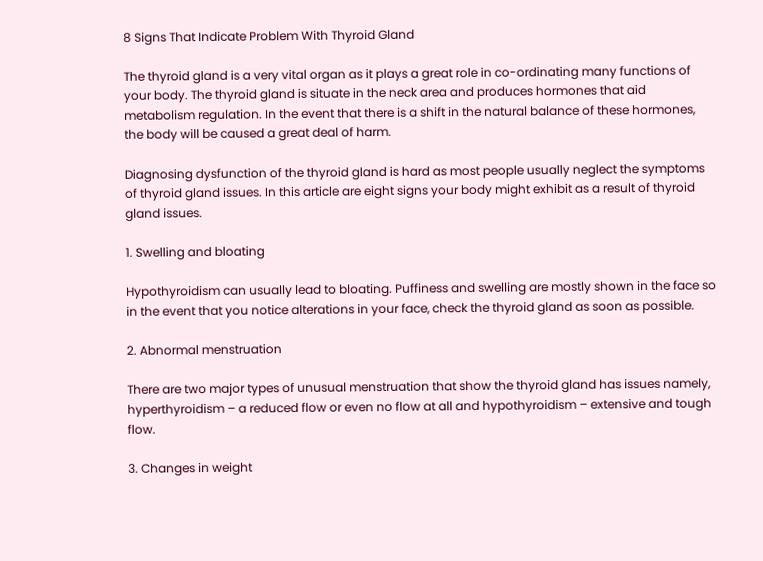8 Signs That Indicate Problem With Thyroid Gland

The thyroid gland is a very vital organ as it plays a great role in co-ordinating many functions of your body. The thyroid gland is situate in the neck area and produces hormones that aid metabolism regulation. In the event that there is a shift in the natural balance of these hormones, the body will be caused a great deal of harm.

Diagnosing dysfunction of the thyroid gland is hard as most people usually neglect the symptoms of thyroid gland issues. In this article are eight signs your body might exhibit as a result of thyroid gland issues.

1. Swelling and bloating

Hypothyroidism can usually lead to bloating. Puffiness and swelling are mostly shown in the face so in the event that you notice alterations in your face, check the thyroid gland as soon as possible.

2. Abnormal menstruation

There are two major types of unusual menstruation that show the thyroid gland has issues namely, hyperthyroidism – a reduced flow or even no flow at all and hypothyroidism – extensive and tough flow.

3. Changes in weight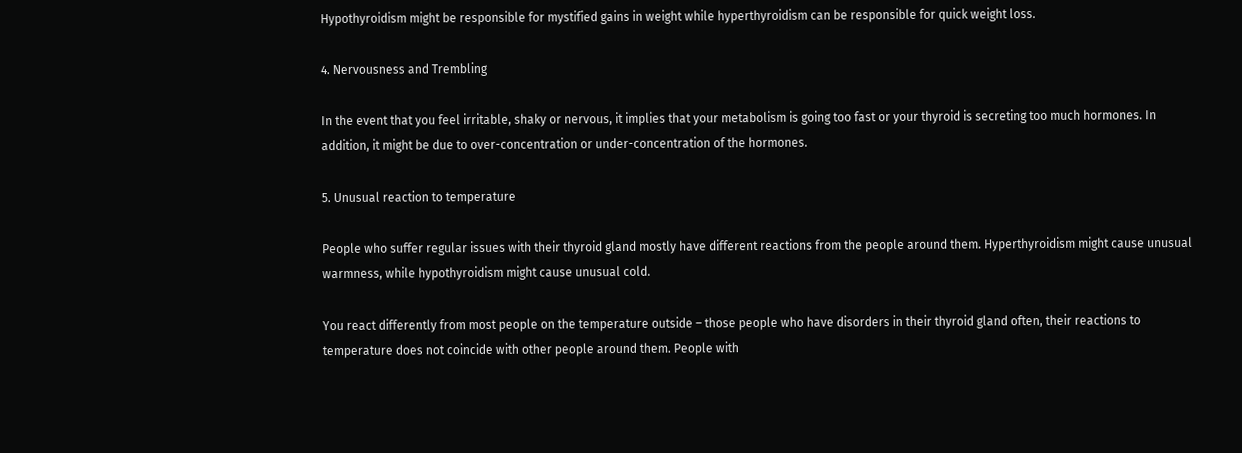Hypothyroidism might be responsible for mystified gains in weight while hyperthyroidism can be responsible for quick weight loss.

4. Nervousness and Trembling

In the event that you feel irritable, shaky or nervous, it implies that your metabolism is going too fast or your thyroid is secreting too much hormones. In addition, it might be due to over-concentration or under-concentration of the hormones.

5. Unusual reaction to temperature

People who suffer regular issues with their thyroid gland mostly have different reactions from the people around them. Hyperthyroidism might cause unusual warmness, while hypothyroidism might cause unusual cold.

You react differently from most people on the temperature outside – those people who have disorders in their thyroid gland often, their reactions to temperature does not coincide with other people around them. People with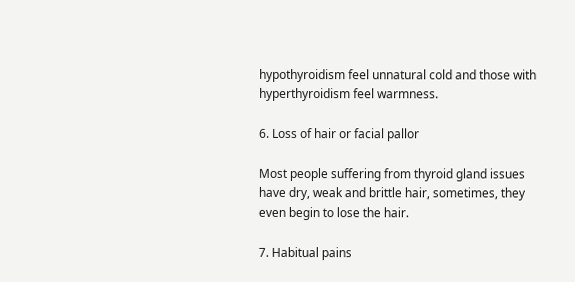hypothyroidism feel unnatural cold and those with hyperthyroidism feel warmness.

6. Loss of hair or facial pallor

Most people suffering from thyroid gland issues have dry, weak and brittle hair, sometimes, they even begin to lose the hair.

7. Habitual pains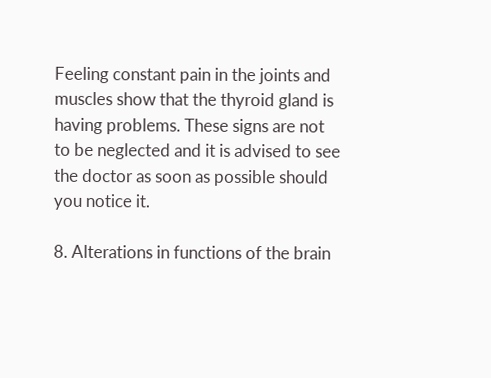Feeling constant pain in the joints and muscles show that the thyroid gland is having problems. These signs are not to be neglected and it is advised to see the doctor as soon as possible should you notice it.

8. Alterations in functions of the brain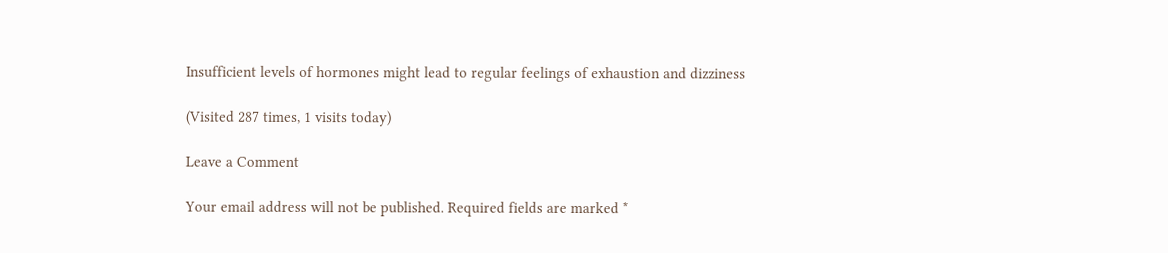Insufficient levels of hormones might lead to regular feelings of exhaustion and dizziness

(Visited 287 times, 1 visits today)

Leave a Comment

Your email address will not be published. Required fields are marked *